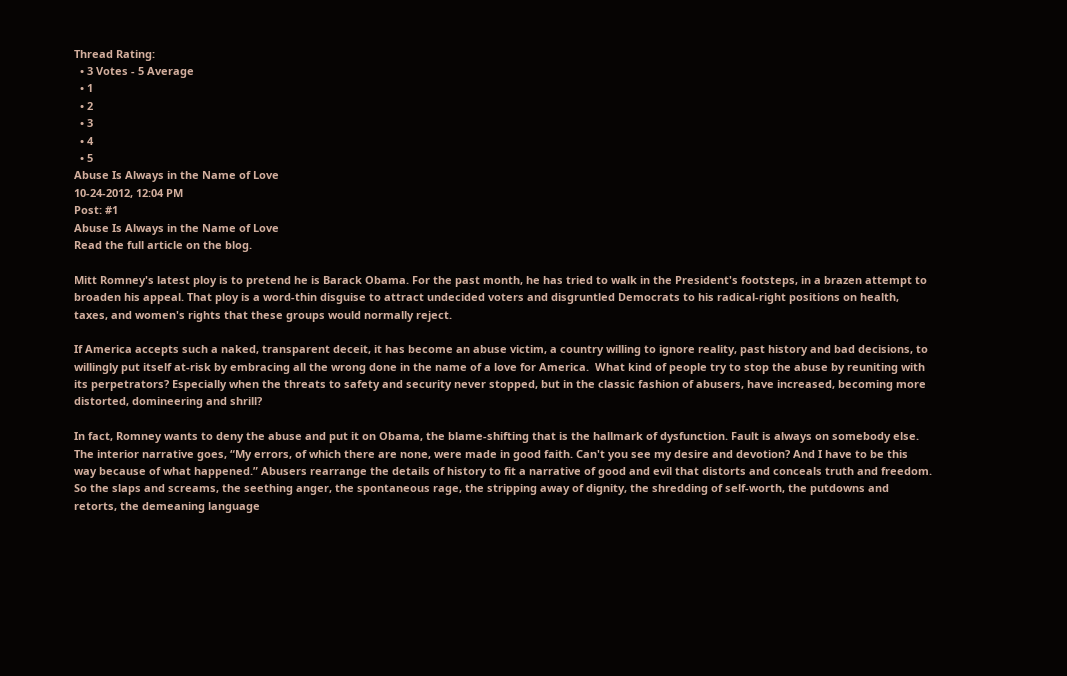Thread Rating:
  • 3 Votes - 5 Average
  • 1
  • 2
  • 3
  • 4
  • 5
Abuse Is Always in the Name of Love
10-24-2012, 12:04 PM
Post: #1
Abuse Is Always in the Name of Love
Read the full article on the blog.

Mitt Romney's latest ploy is to pretend he is Barack Obama. For the past month, he has tried to walk in the President's footsteps, in a brazen attempt to broaden his appeal. That ploy is a word-thin disguise to attract undecided voters and disgruntled Democrats to his radical-right positions on health, taxes, and women's rights that these groups would normally reject.

If America accepts such a naked, transparent deceit, it has become an abuse victim, a country willing to ignore reality, past history and bad decisions, to willingly put itself at-risk by embracing all the wrong done in the name of a love for America.  What kind of people try to stop the abuse by reuniting with its perpetrators? Especially when the threats to safety and security never stopped, but in the classic fashion of abusers, have increased, becoming more distorted, domineering and shrill?

In fact, Romney wants to deny the abuse and put it on Obama, the blame-shifting that is the hallmark of dysfunction. Fault is always on somebody else. The interior narrative goes, “My errors, of which there are none, were made in good faith. Can't you see my desire and devotion? And I have to be this way because of what happened.” Abusers rearrange the details of history to fit a narrative of good and evil that distorts and conceals truth and freedom. So the slaps and screams, the seething anger, the spontaneous rage, the stripping away of dignity, the shredding of self-worth, the putdowns and retorts, the demeaning language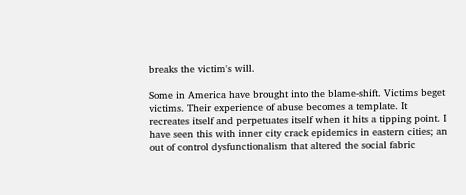breaks the victim's will.

Some in America have brought into the blame-shift. Victims beget victims. Their experience of abuse becomes a template. It recreates itself and perpetuates itself when it hits a tipping point. I have seen this with inner city crack epidemics in eastern cities; an out of control dysfunctionalism that altered the social fabric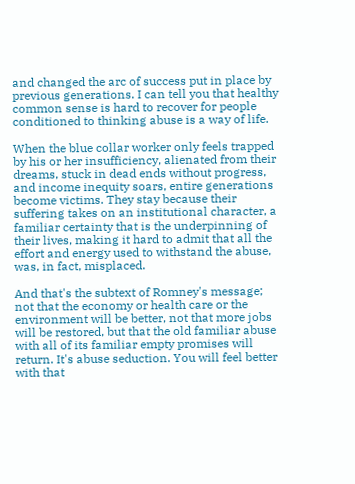and changed the arc of success put in place by previous generations. I can tell you that healthy common sense is hard to recover for people conditioned to thinking abuse is a way of life.

When the blue collar worker only feels trapped by his or her insufficiency, alienated from their dreams, stuck in dead ends without progress, and income inequity soars, entire generations become victims. They stay because their suffering takes on an institutional character, a familiar certainty that is the underpinning of their lives, making it hard to admit that all the effort and energy used to withstand the abuse, was, in fact, misplaced.

And that's the subtext of Romney's message; not that the economy or health care or the environment will be better, not that more jobs will be restored, but that the old familiar abuse with all of its familiar empty promises will return. It's abuse seduction. You will feel better with that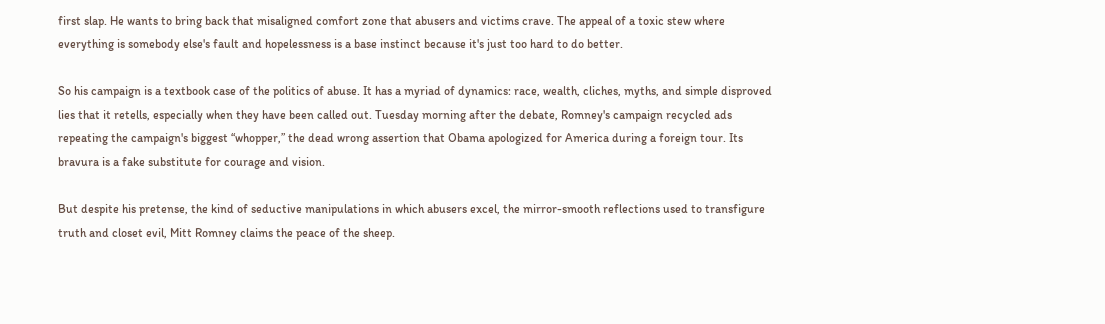first slap. He wants to bring back that misaligned comfort zone that abusers and victims crave. The appeal of a toxic stew where everything is somebody else's fault and hopelessness is a base instinct because it's just too hard to do better.

So his campaign is a textbook case of the politics of abuse. It has a myriad of dynamics: race, wealth, cliches, myths, and simple disproved lies that it retells, especially when they have been called out. Tuesday morning after the debate, Romney's campaign recycled ads repeating the campaign's biggest “whopper,” the dead wrong assertion that Obama apologized for America during a foreign tour. Its bravura is a fake substitute for courage and vision.

But despite his pretense, the kind of seductive manipulations in which abusers excel, the mirror-smooth reflections used to transfigure truth and closet evil, Mitt Romney claims the peace of the sheep.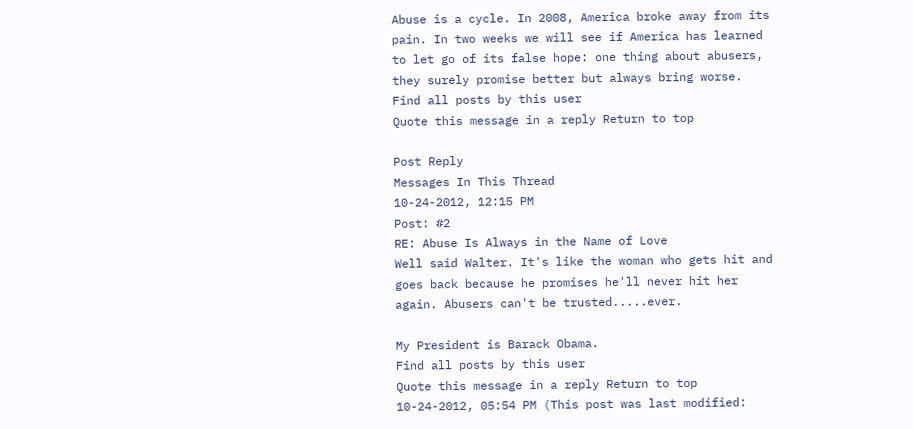Abuse is a cycle. In 2008, America broke away from its pain. In two weeks we will see if America has learned to let go of its false hope: one thing about abusers, they surely promise better but always bring worse.
Find all posts by this user
Quote this message in a reply Return to top

Post Reply
Messages In This Thread
10-24-2012, 12:15 PM
Post: #2
RE: Abuse Is Always in the Name of Love
Well said Walter. It's like the woman who gets hit and goes back because he promises he'll never hit her again. Abusers can't be trusted.....ever.

My President is Barack Obama.
Find all posts by this user
Quote this message in a reply Return to top
10-24-2012, 05:54 PM (This post was last modified: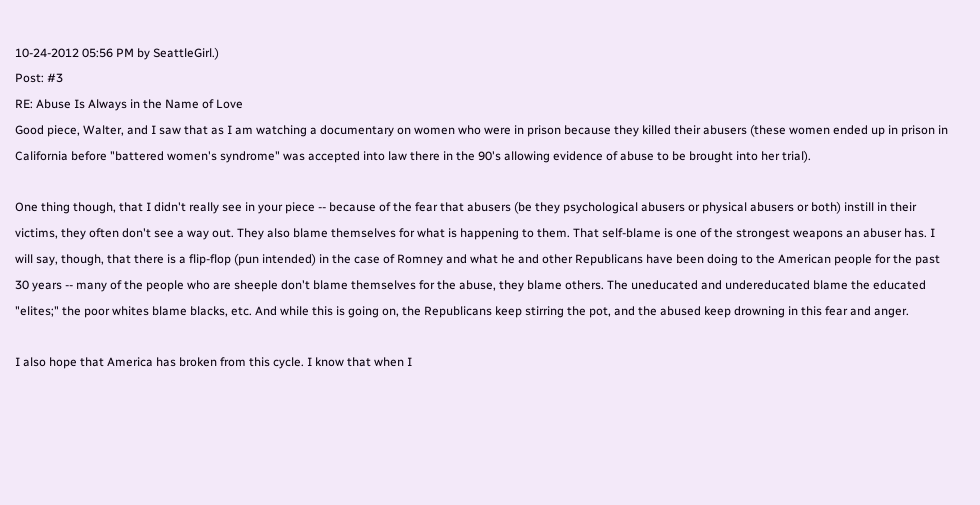10-24-2012 05:56 PM by SeattleGirl.)
Post: #3
RE: Abuse Is Always in the Name of Love
Good piece, Walter, and I saw that as I am watching a documentary on women who were in prison because they killed their abusers (these women ended up in prison in California before "battered women's syndrome" was accepted into law there in the 90's allowing evidence of abuse to be brought into her trial).

One thing though, that I didn't really see in your piece -- because of the fear that abusers (be they psychological abusers or physical abusers or both) instill in their victims, they often don't see a way out. They also blame themselves for what is happening to them. That self-blame is one of the strongest weapons an abuser has. I will say, though, that there is a flip-flop (pun intended) in the case of Romney and what he and other Republicans have been doing to the American people for the past 30 years -- many of the people who are sheeple don't blame themselves for the abuse, they blame others. The uneducated and undereducated blame the educated "elites;" the poor whites blame blacks, etc. And while this is going on, the Republicans keep stirring the pot, and the abused keep drowning in this fear and anger.

I also hope that America has broken from this cycle. I know that when I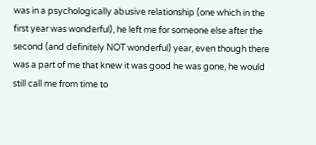was in a psychologically abusive relationship (one which in the first year was wonderful), he left me for someone else after the second (and definitely NOT wonderful) year, even though there was a part of me that knew it was good he was gone, he would still call me from time to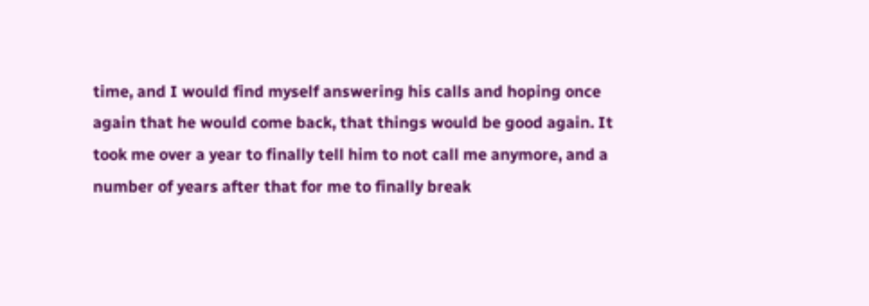time, and I would find myself answering his calls and hoping once again that he would come back, that things would be good again. It took me over a year to finally tell him to not call me anymore, and a number of years after that for me to finally break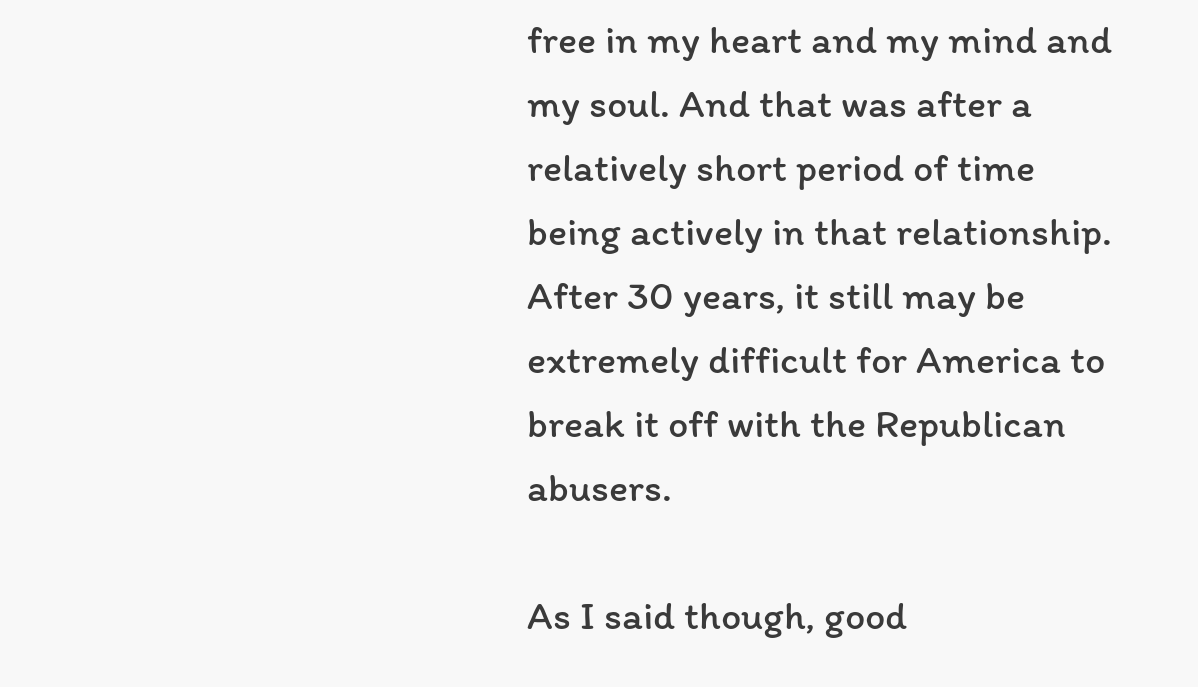free in my heart and my mind and my soul. And that was after a relatively short period of time being actively in that relationship. After 30 years, it still may be extremely difficult for America to break it off with the Republican abusers.

As I said though, good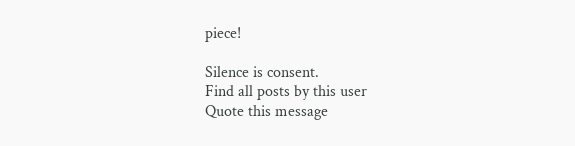piece!

Silence is consent.
Find all posts by this user
Quote this message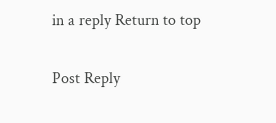in a reply Return to top

Post Reply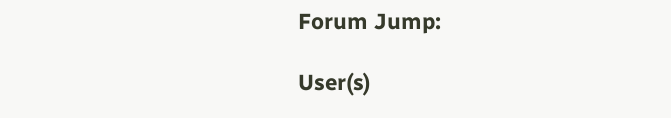Forum Jump:

User(s)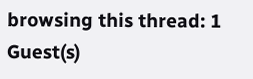browsing this thread: 1 Guest(s)